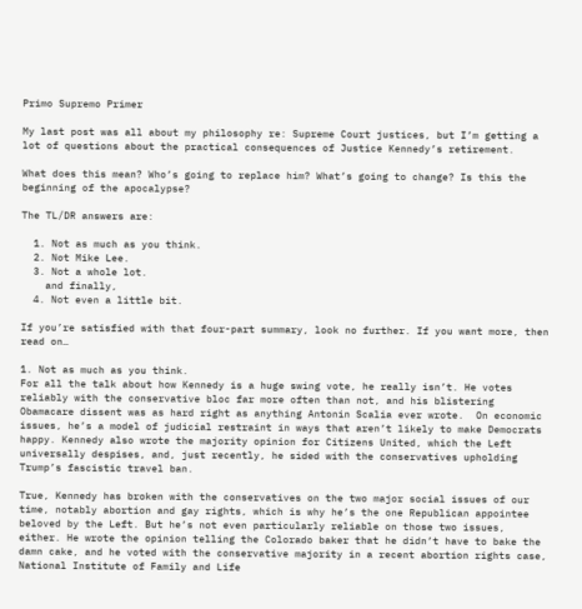Primo Supremo Primer

My last post was all about my philosophy re: Supreme Court justices, but I’m getting a lot of questions about the practical consequences of Justice Kennedy’s retirement.

What does this mean? Who’s going to replace him? What’s going to change? Is this the beginning of the apocalypse?

The TL/DR answers are:

  1. Not as much as you think.
  2. Not Mike Lee.
  3. Not a whole lot.
    and finally,
  4. Not even a little bit.

If you’re satisfied with that four-part summary, look no further. If you want more, then read on…

1. Not as much as you think.
For all the talk about how Kennedy is a huge swing vote, he really isn’t. He votes reliably with the conservative bloc far more often than not, and his blistering Obamacare dissent was as hard right as anything Antonin Scalia ever wrote.  On economic issues, he’s a model of judicial restraint in ways that aren’t likely to make Democrats happy. Kennedy also wrote the majority opinion for Citizens United, which the Left universally despises, and, just recently, he sided with the conservatives upholding Trump’s fascistic travel ban.

True, Kennedy has broken with the conservatives on the two major social issues of our time, notably abortion and gay rights, which is why he’s the one Republican appointee beloved by the Left. But he’s not even particularly reliable on those two issues, either. He wrote the opinion telling the Colorado baker that he didn’t have to bake the damn cake, and he voted with the conservative majority in a recent abortion rights case, National Institute of Family and Life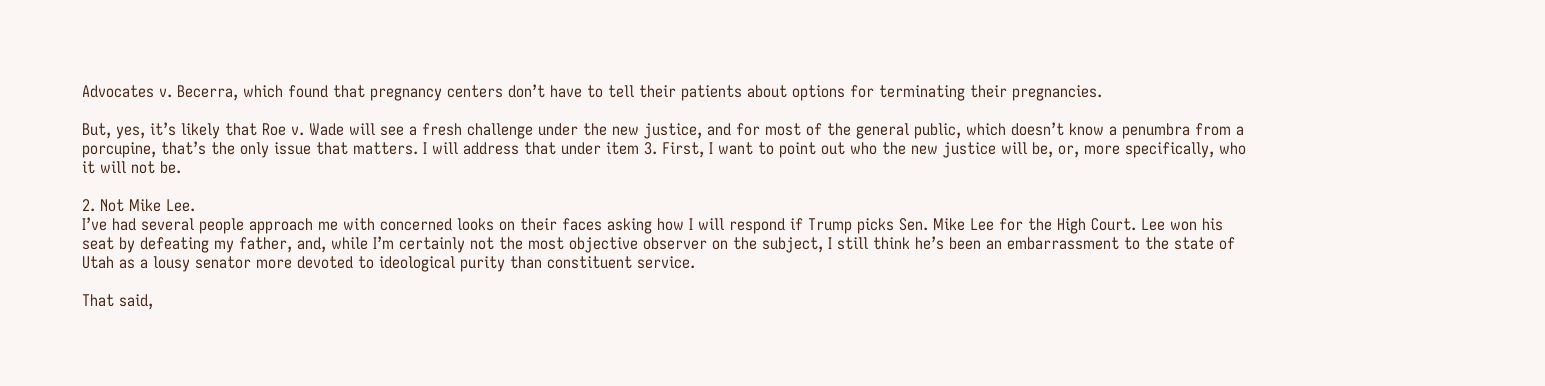Advocates v. Becerra, which found that pregnancy centers don’t have to tell their patients about options for terminating their pregnancies.

But, yes, it’s likely that Roe v. Wade will see a fresh challenge under the new justice, and for most of the general public, which doesn’t know a penumbra from a porcupine, that’s the only issue that matters. I will address that under item 3. First, I want to point out who the new justice will be, or, more specifically, who it will not be.

2. Not Mike Lee.
I’ve had several people approach me with concerned looks on their faces asking how I will respond if Trump picks Sen. Mike Lee for the High Court. Lee won his seat by defeating my father, and, while I’m certainly not the most objective observer on the subject, I still think he’s been an embarrassment to the state of Utah as a lousy senator more devoted to ideological purity than constituent service.

That said,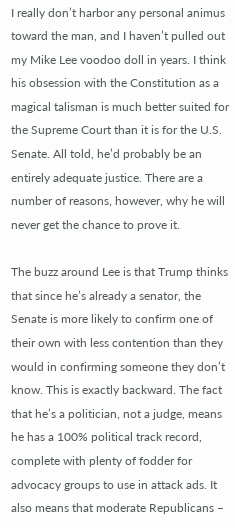I really don’t harbor any personal animus toward the man, and I haven’t pulled out my Mike Lee voodoo doll in years. I think his obsession with the Constitution as a magical talisman is much better suited for the Supreme Court than it is for the U.S. Senate. All told, he’d probably be an entirely adequate justice. There are a number of reasons, however, why he will never get the chance to prove it.

The buzz around Lee is that Trump thinks that since he’s already a senator, the Senate is more likely to confirm one of their own with less contention than they would in confirming someone they don’t know. This is exactly backward. The fact that he’s a politician, not a judge, means he has a 100% political track record, complete with plenty of fodder for advocacy groups to use in attack ads. It also means that moderate Republicans –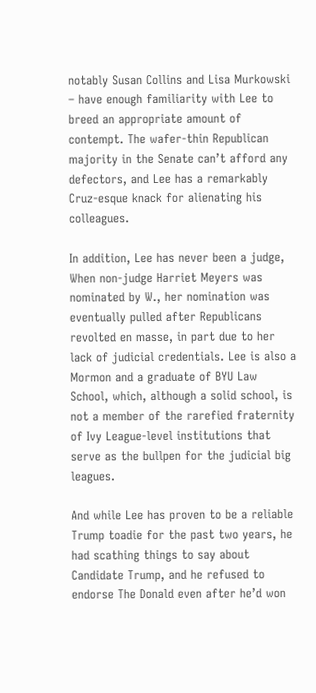notably Susan Collins and Lisa Murkowski – have enough familiarity with Lee to breed an appropriate amount of contempt. The wafer-thin Republican majority in the Senate can’t afford any defectors, and Lee has a remarkably Cruz-esque knack for alienating his colleagues.

In addition, Lee has never been a judge, When non-judge Harriet Meyers was nominated by W., her nomination was eventually pulled after Republicans revolted en masse, in part due to her lack of judicial credentials. Lee is also a Mormon and a graduate of BYU Law School, which, although a solid school, is not a member of the rarefied fraternity of Ivy League-level institutions that serve as the bullpen for the judicial big leagues.

And while Lee has proven to be a reliable Trump toadie for the past two years, he had scathing things to say about Candidate Trump, and he refused to endorse The Donald even after he’d won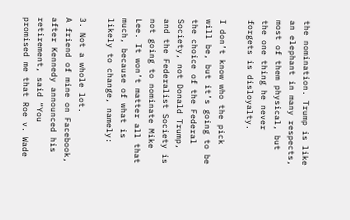the nomination. Trump is like an elephant in many respects, most of them physical, but the one thing he never forgets is disloyalty.

I don’t know who the pick will be, but it’s going to be the choice of the Federal Society, not Donald Trump, and the Federalist Society is not going to nominate Mike Lee. It won’t matter all that much, because of what is likely to change, namely:

3. Not a whole lot.
A friend of mine on Facebook, after Kennedy announced his retirement, said “You promised me that Roe v. Wade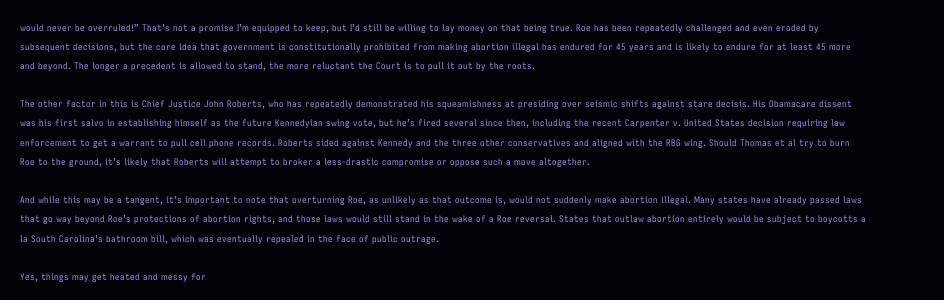would never be overruled!” That’s not a promise I’m equipped to keep, but I’d still be willing to lay money on that being true. Roe has been repeatedly challenged and even eroded by subsequent decisions, but the core idea that government is constitutionally prohibited from making abortion illegal has endured for 45 years and is likely to endure for at least 45 more and beyond. The longer a precedent is allowed to stand, the more reluctant the Court is to pull it out by the roots.

The other factor in this is Chief Justice John Roberts, who has repeatedly demonstrated his squeamishness at presiding over seismic shifts against stare decisis. His Obamacare dissent was his first salvo in establishing himself as the future Kennedyian swing vote, but he’s fired several since then, including the recent Carpenter v. United States decision requiring law enforcement to get a warrant to pull cell phone records. Roberts sided against Kennedy and the three other conservatives and aligned with the RBG wing. Should Thomas et al try to burn Roe to the ground, it’s likely that Roberts will attempt to broker a less-drastic compromise or oppose such a move altogether.

And while this may be a tangent, it’s important to note that overturning Roe, as unlikely as that outcome is, would not suddenly make abortion illegal. Many states have already passed laws that go way beyond Roe’s protections of abortion rights, and those laws would still stand in the wake of a Roe reversal. States that outlaw abortion entirely would be subject to boycotts a la South Carolina’s bathroom bill, which was eventually repealed in the face of public outrage.

Yes, things may get heated and messy for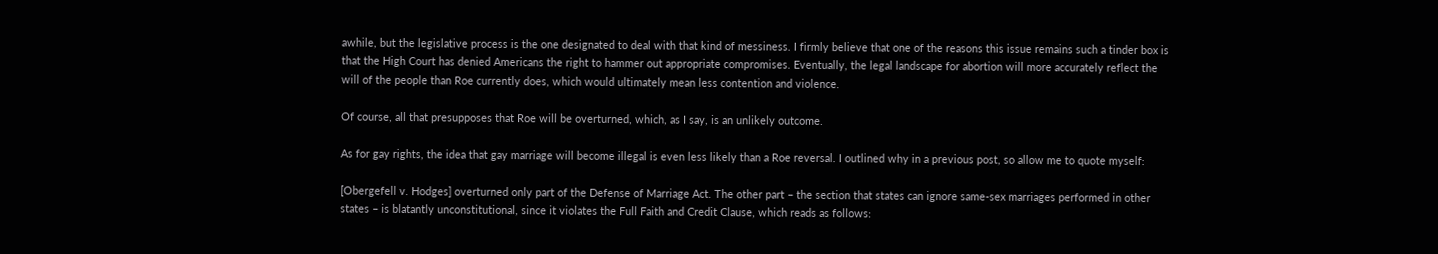awhile, but the legislative process is the one designated to deal with that kind of messiness. I firmly believe that one of the reasons this issue remains such a tinder box is that the High Court has denied Americans the right to hammer out appropriate compromises. Eventually, the legal landscape for abortion will more accurately reflect the will of the people than Roe currently does, which would ultimately mean less contention and violence.

Of course, all that presupposes that Roe will be overturned, which, as I say, is an unlikely outcome.

As for gay rights, the idea that gay marriage will become illegal is even less likely than a Roe reversal. I outlined why in a previous post, so allow me to quote myself:

[Obergefell v. Hodges] overturned only part of the Defense of Marriage Act. The other part – the section that states can ignore same-sex marriages performed in other states – is blatantly unconstitutional, since it violates the Full Faith and Credit Clause, which reads as follows: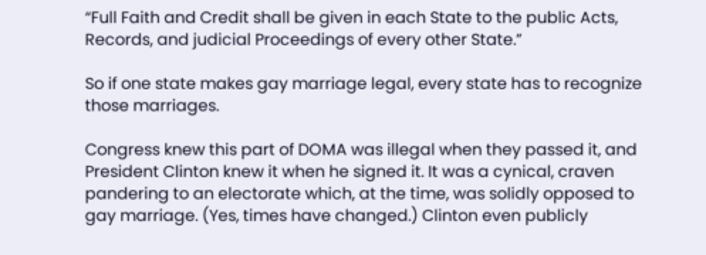“Full Faith and Credit shall be given in each State to the public Acts, Records, and judicial Proceedings of every other State.”

So if one state makes gay marriage legal, every state has to recognize those marriages.

Congress knew this part of DOMA was illegal when they passed it, and President Clinton knew it when he signed it. It was a cynical, craven pandering to an electorate which, at the time, was solidly opposed to gay marriage. (Yes, times have changed.) Clinton even publicly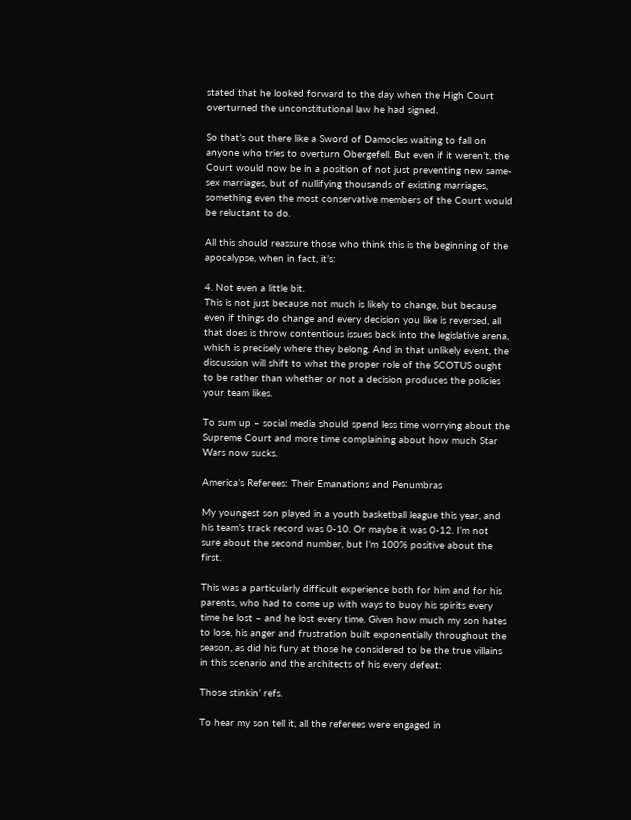stated that he looked forward to the day when the High Court overturned the unconstitutional law he had signed.

So that’s out there like a Sword of Damocles waiting to fall on anyone who tries to overturn Obergefell. But even if it weren’t, the Court would now be in a position of not just preventing new same-sex marriages, but of nullifying thousands of existing marriages, something even the most conservative members of the Court would be reluctant to do.

All this should reassure those who think this is the beginning of the apocalypse, when in fact, it’s:

4. Not even a little bit.
This is not just because not much is likely to change, but because even if things do change and every decision you like is reversed, all that does is throw contentious issues back into the legislative arena, which is precisely where they belong. And in that unlikely event, the discussion will shift to what the proper role of the SCOTUS ought to be rather than whether or not a decision produces the policies your team likes.

To sum up – social media should spend less time worrying about the Supreme Court and more time complaining about how much Star Wars now sucks.

America’s Referees: Their Emanations and Penumbras

My youngest son played in a youth basketball league this year, and his team’s track record was 0-10. Or maybe it was 0-12. I’m not sure about the second number, but I’m 100% positive about the first.

This was a particularly difficult experience both for him and for his parents, who had to come up with ways to buoy his spirits every time he lost – and he lost every time. Given how much my son hates to lose, his anger and frustration built exponentially throughout the season, as did his fury at those he considered to be the true villains in this scenario and the architects of his every defeat:

Those stinkin’ refs.

To hear my son tell it, all the referees were engaged in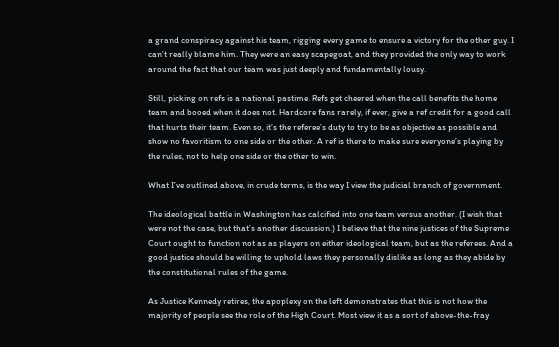a grand conspiracy against his team, rigging every game to ensure a victory for the other guy. I can’t really blame him. They were an easy scapegoat, and they provided the only way to work around the fact that our team was just deeply and fundamentally lousy.

Still, picking on refs is a national pastime. Refs get cheered when the call benefits the home team and booed when it does not. Hardcore fans rarely, if ever, give a ref credit for a good call that hurts their team. Even so, it’s the referee’s duty to try to be as objective as possible and show no favoritism to one side or the other. A ref is there to make sure everyone’s playing by the rules, not to help one side or the other to win.

What I’ve outlined above, in crude terms, is the way I view the judicial branch of government.

The ideological battle in Washington has calcified into one team versus another. (I wish that were not the case, but that’s another discussion.) I believe that the nine justices of the Supreme Court ought to function not as as players on either ideological team, but as the referees. And a good justice should be willing to uphold laws they personally dislike as long as they abide by the constitutional rules of the game.

As Justice Kennedy retires, the apoplexy on the left demonstrates that this is not how the majority of people see the role of the High Court. Most view it as a sort of above-the-fray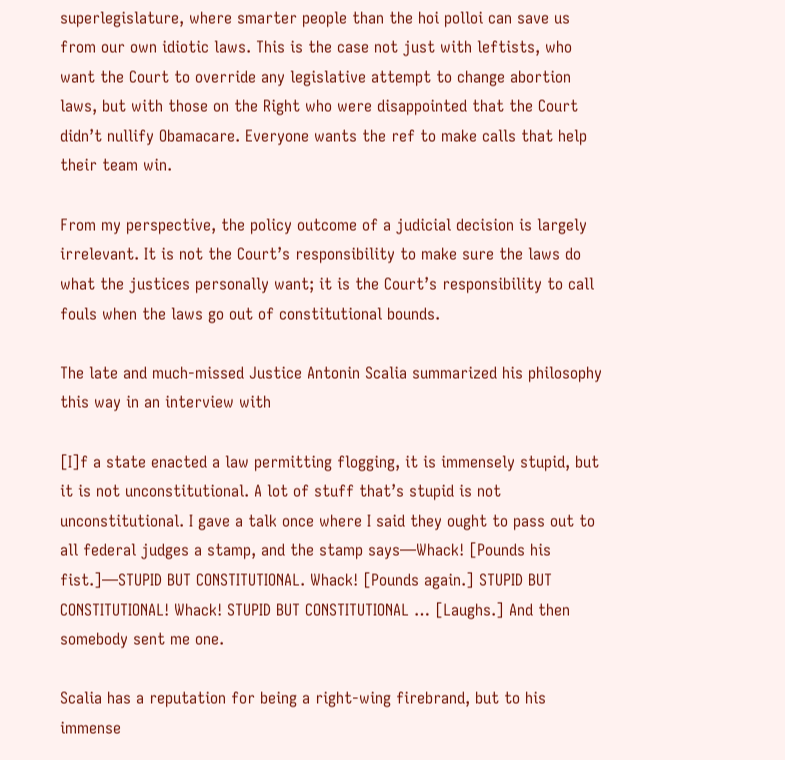superlegislature, where smarter people than the hoi polloi can save us from our own idiotic laws. This is the case not just with leftists, who want the Court to override any legislative attempt to change abortion laws, but with those on the Right who were disappointed that the Court didn’t nullify Obamacare. Everyone wants the ref to make calls that help their team win.

From my perspective, the policy outcome of a judicial decision is largely irrelevant. It is not the Court’s responsibility to make sure the laws do what the justices personally want; it is the Court’s responsibility to call fouls when the laws go out of constitutional bounds.

The late and much-missed Justice Antonin Scalia summarized his philosophy this way in an interview with

[I]f a state enacted a law permitting flogging, it is immensely stupid, but it is not unconstitutional. A lot of stuff that’s stupid is not unconstitutional. I gave a talk once where I said they ought to pass out to all federal judges a stamp, and the stamp says—Whack! [Pounds his fist.]—STUPID BUT CONSTITUTIONAL. Whack! [Pounds again.] STUPID BUT CONSTITUTIONAL! Whack! STUPID BUT CONSTITUTIONAL … [Laughs.] And then somebody sent me one.

Scalia has a reputation for being a right-wing firebrand, but to his immense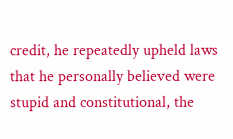credit, he repeatedly upheld laws that he personally believed were stupid and constitutional, the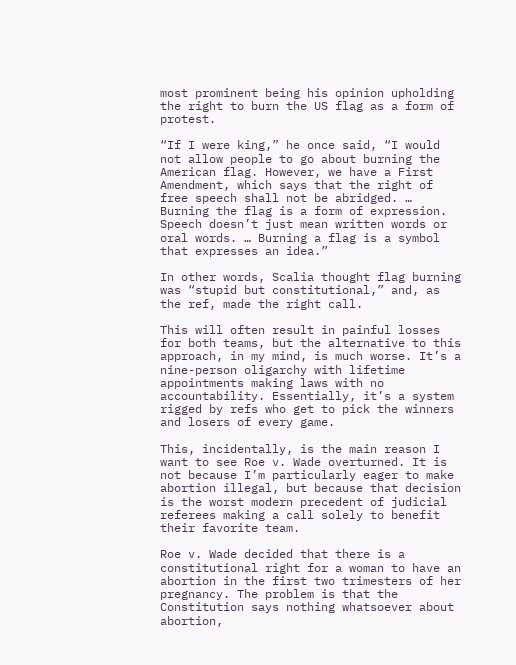most prominent being his opinion upholding the right to burn the US flag as a form of protest.

“If I were king,” he once said, “I would not allow people to go about burning the American flag. However, we have a First Amendment, which says that the right of free speech shall not be abridged. … Burning the flag is a form of expression. Speech doesn’t just mean written words or oral words. … Burning a flag is a symbol that expresses an idea.”

In other words, Scalia thought flag burning was “stupid but constitutional,” and, as the ref, made the right call.

This will often result in painful losses for both teams, but the alternative to this approach, in my mind, is much worse. It’s a nine-person oligarchy with lifetime appointments making laws with no accountability. Essentially, it’s a system rigged by refs who get to pick the winners and losers of every game.

This, incidentally, is the main reason I want to see Roe v. Wade overturned. It is not because I’m particularly eager to make abortion illegal, but because that decision is the worst modern precedent of judicial referees making a call solely to benefit their favorite team.

Roe v. Wade decided that there is a constitutional right for a woman to have an abortion in the first two trimesters of her pregnancy. The problem is that the Constitution says nothing whatsoever about abortion,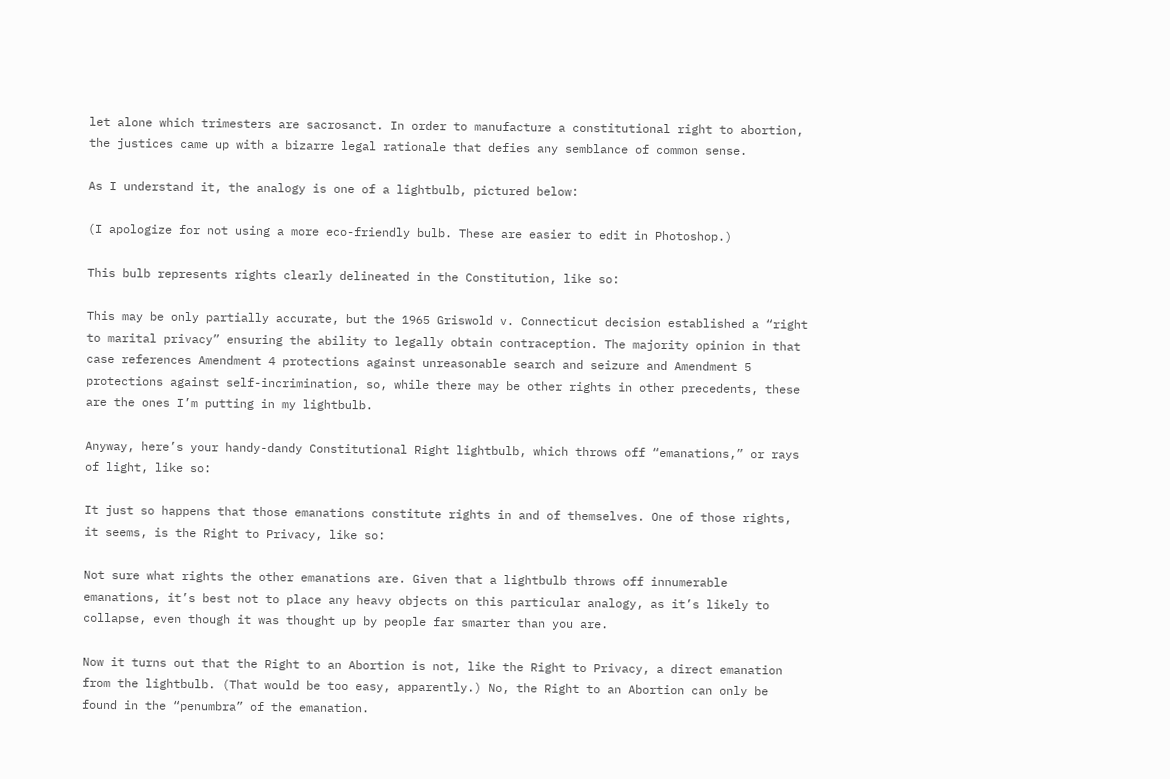let alone which trimesters are sacrosanct. In order to manufacture a constitutional right to abortion, the justices came up with a bizarre legal rationale that defies any semblance of common sense.

As I understand it, the analogy is one of a lightbulb, pictured below:

(I apologize for not using a more eco-friendly bulb. These are easier to edit in Photoshop.)

This bulb represents rights clearly delineated in the Constitution, like so:

This may be only partially accurate, but the 1965 Griswold v. Connecticut decision established a “right to marital privacy” ensuring the ability to legally obtain contraception. The majority opinion in that case references Amendment 4 protections against unreasonable search and seizure and Amendment 5 protections against self-incrimination, so, while there may be other rights in other precedents, these are the ones I’m putting in my lightbulb.

Anyway, here’s your handy-dandy Constitutional Right lightbulb, which throws off “emanations,” or rays of light, like so:

It just so happens that those emanations constitute rights in and of themselves. One of those rights, it seems, is the Right to Privacy, like so:

Not sure what rights the other emanations are. Given that a lightbulb throws off innumerable emanations, it’s best not to place any heavy objects on this particular analogy, as it’s likely to collapse, even though it was thought up by people far smarter than you are.

Now it turns out that the Right to an Abortion is not, like the Right to Privacy, a direct emanation from the lightbulb. (That would be too easy, apparently.) No, the Right to an Abortion can only be found in the “penumbra” of the emanation.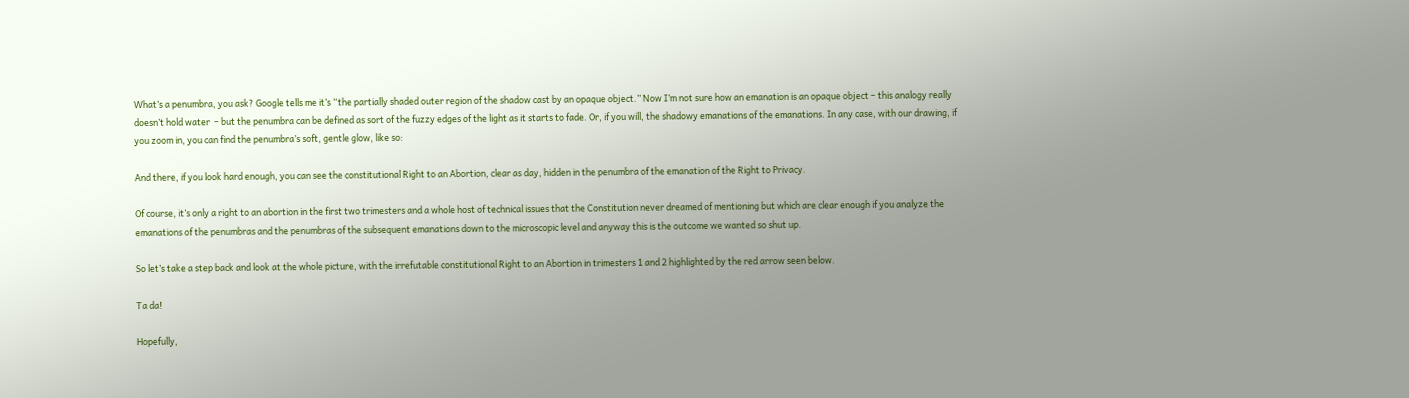What’s a penumbra, you ask? Google tells me it’s “the partially shaded outer region of the shadow cast by an opaque object.” Now I’m not sure how an emanation is an opaque object – this analogy really doesn’t hold water  – but the penumbra can be defined as sort of the fuzzy edges of the light as it starts to fade. Or, if you will, the shadowy emanations of the emanations. In any case, with our drawing, if you zoom in, you can find the penumbra’s soft, gentle glow, like so:

And there, if you look hard enough, you can see the constitutional Right to an Abortion, clear as day, hidden in the penumbra of the emanation of the Right to Privacy.

Of course, it’s only a right to an abortion in the first two trimesters and a whole host of technical issues that the Constitution never dreamed of mentioning but which are clear enough if you analyze the emanations of the penumbras and the penumbras of the subsequent emanations down to the microscopic level and anyway this is the outcome we wanted so shut up.

So let’s take a step back and look at the whole picture, with the irrefutable constitutional Right to an Abortion in trimesters 1 and 2 highlighted by the red arrow seen below.

Ta da!

Hopefully,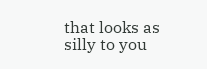that looks as silly to you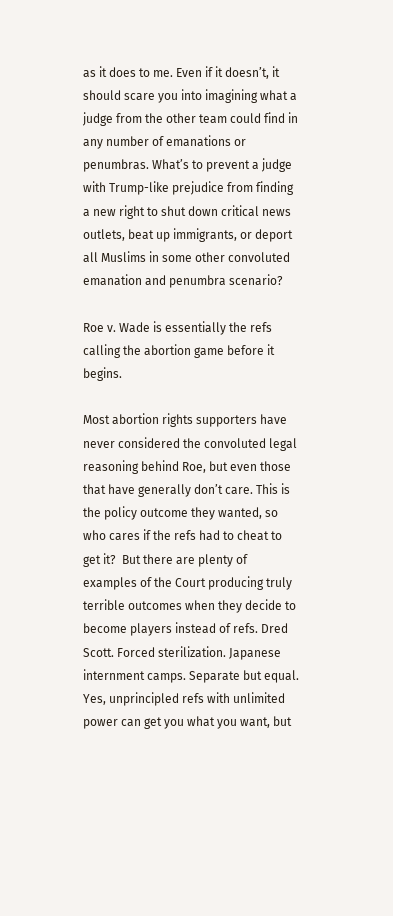as it does to me. Even if it doesn’t, it should scare you into imagining what a judge from the other team could find in any number of emanations or penumbras. What’s to prevent a judge with Trump-like prejudice from finding a new right to shut down critical news outlets, beat up immigrants, or deport all Muslims in some other convoluted emanation and penumbra scenario?

Roe v. Wade is essentially the refs calling the abortion game before it begins.

Most abortion rights supporters have never considered the convoluted legal reasoning behind Roe, but even those that have generally don’t care. This is the policy outcome they wanted, so who cares if the refs had to cheat to get it?  But there are plenty of examples of the Court producing truly terrible outcomes when they decide to become players instead of refs. Dred Scott. Forced sterilization. Japanese internment camps. Separate but equal. Yes, unprincipled refs with unlimited power can get you what you want, but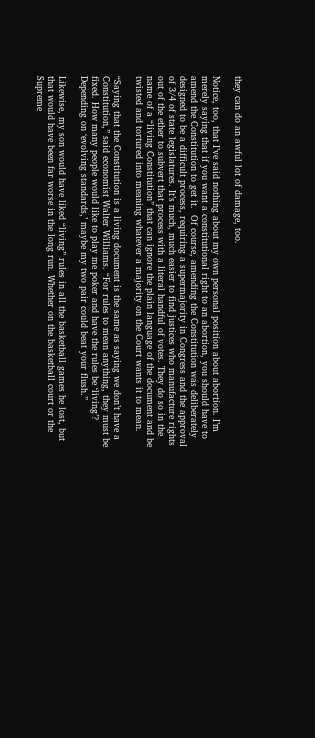they can do an awful lot of damage, too.

Notice, too, that I’ve said nothing about my own personal position about abortion. I’m merely saying that if you want a constitutional right to an abortion, you should have to amend the Constitution to get it.  Of course, amending the Constitution was deliberately designed to be a difficult process, requiring a supermajority in Congress and the approval of 3/4 of state legislatures. It’s much, much easier to find justices who manufacture rights out of the ether to subvert that process with a literal handful of votes. They do so in the name of a “living Constitution” that can ignore the plain language of the document and be twisted and tortured into meaning whatever a majority on the Court wants it to mean.

“Saying that the Constitution is a living document is the same as saying we don’t have a Constitution,” said economist Walter Williams. “For rules to mean anything, they must be fixed. How many people would like to play me poker and have the rules be ‘living’? Depending on ‘evolving standards,’ maybe my two pair could beat your flush.”

Likewise, my son would have liked “living” rules in all the basketball games he lost, but that would have been far worse in the long run. Whether on the basketball court or the Supreme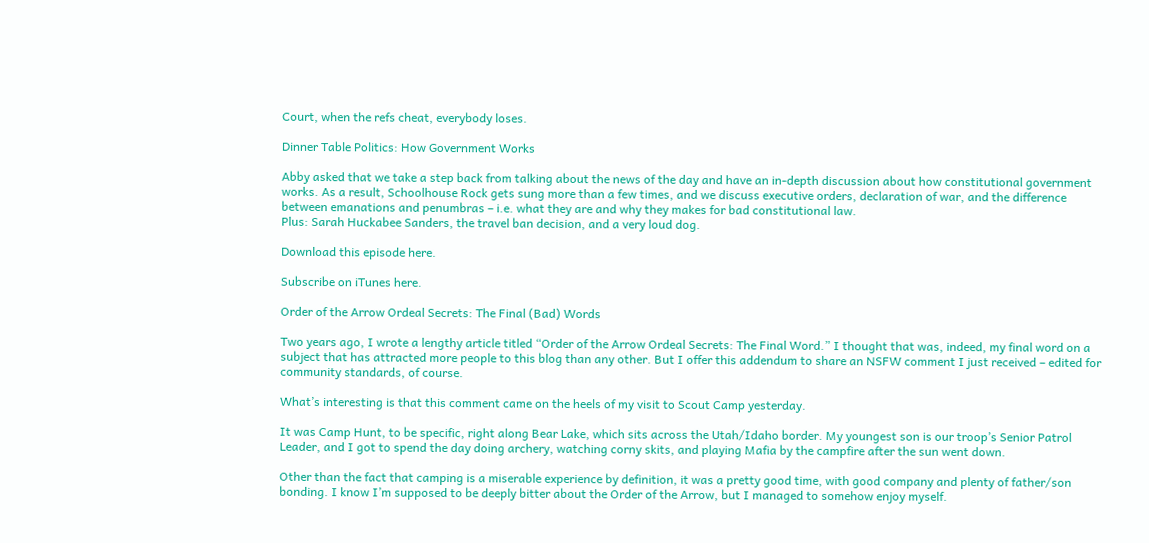Court, when the refs cheat, everybody loses.

Dinner Table Politics: How Government Works

Abby asked that we take a step back from talking about the news of the day and have an in-depth discussion about how constitutional government works. As a result, Schoolhouse Rock gets sung more than a few times, and we discuss executive orders, declaration of war, and the difference between emanations and penumbras – i.e. what they are and why they makes for bad constitutional law.
Plus: Sarah Huckabee Sanders, the travel ban decision, and a very loud dog.

Download this episode here.

Subscribe on iTunes here.

Order of the Arrow Ordeal Secrets: The Final (Bad) Words

Two years ago, I wrote a lengthy article titled “Order of the Arrow Ordeal Secrets: The Final Word.” I thought that was, indeed, my final word on a subject that has attracted more people to this blog than any other. But I offer this addendum to share an NSFW comment I just received – edited for community standards, of course.

What’s interesting is that this comment came on the heels of my visit to Scout Camp yesterday.

It was Camp Hunt, to be specific, right along Bear Lake, which sits across the Utah/Idaho border. My youngest son is our troop’s Senior Patrol Leader, and I got to spend the day doing archery, watching corny skits, and playing Mafia by the campfire after the sun went down.

Other than the fact that camping is a miserable experience by definition, it was a pretty good time, with good company and plenty of father/son bonding. I know I’m supposed to be deeply bitter about the Order of the Arrow, but I managed to somehow enjoy myself.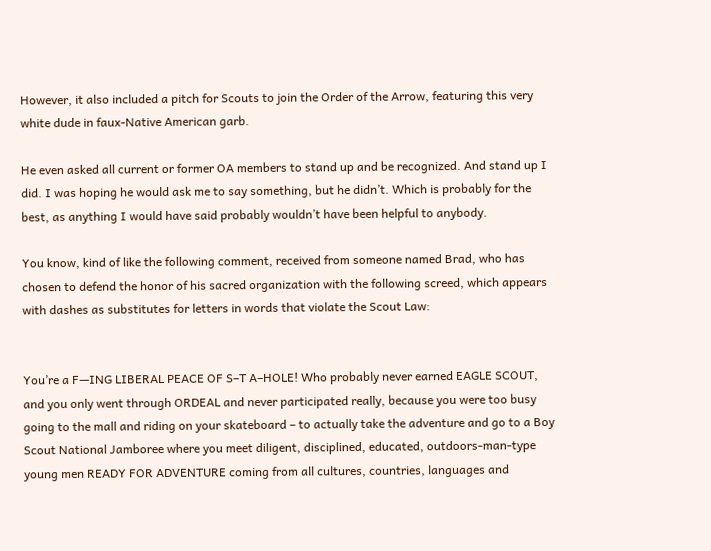However, it also included a pitch for Scouts to join the Order of the Arrow, featuring this very white dude in faux-Native American garb.

He even asked all current or former OA members to stand up and be recognized. And stand up I did. I was hoping he would ask me to say something, but he didn’t. Which is probably for the best, as anything I would have said probably wouldn’t have been helpful to anybody.

You know, kind of like the following comment, received from someone named Brad, who has chosen to defend the honor of his sacred organization with the following screed, which appears with dashes as substitutes for letters in words that violate the Scout Law:


You’re a F—ING LIBERAL PEACE OF S–T A–HOLE! Who probably never earned EAGLE SCOUT, and you only went through ORDEAL and never participated really, because you were too busy going to the mall and riding on your skateboard – to actually take the adventure and go to a Boy Scout National Jamboree where you meet diligent, disciplined, educated, outdoors-man-type young men READY FOR ADVENTURE coming from all cultures, countries, languages and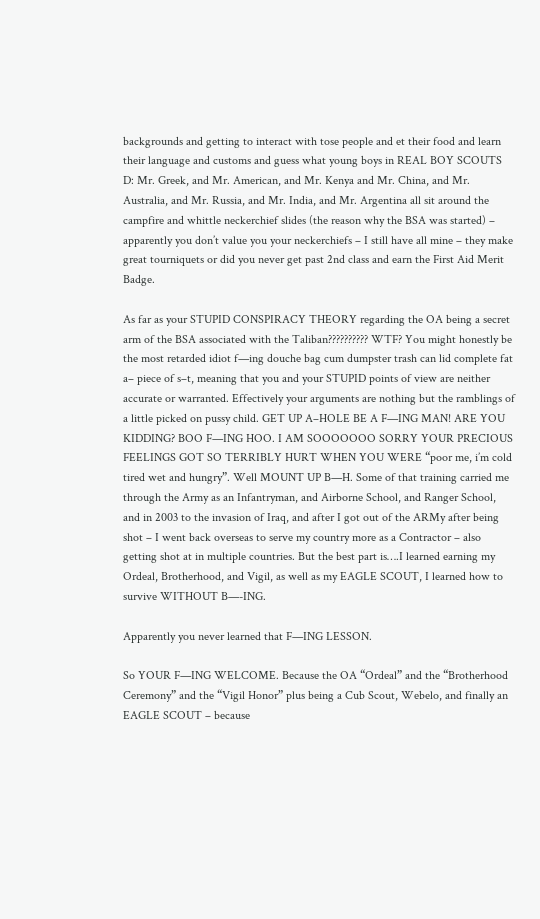backgrounds and getting to interact with tose people and et their food and learn their language and customs and guess what young boys in REAL BOY SCOUTS D: Mr. Greek, and Mr. American, and Mr. Kenya and Mr. China, and Mr. Australia, and Mr. Russia, and Mr. India, and Mr. Argentina all sit around the campfire and whittle neckerchief slides (the reason why the BSA was started) – apparently you don’t value you your neckerchiefs – I still have all mine – they make great tourniquets or did you never get past 2nd class and earn the First Aid Merit Badge.

As far as your STUPID CONSPIRACY THEORY regarding the OA being a secret arm of the BSA associated with the Taliban?????????? WTF? You might honestly be the most retarded idiot f—ing douche bag cum dumpster trash can lid complete fat a– piece of s–t, meaning that you and your STUPID points of view are neither accurate or warranted. Effectively your arguments are nothing but the ramblings of a little picked on pussy child. GET UP A–HOLE BE A F—ING MAN! ARE YOU KIDDING? BOO F—ING HOO. I AM SOOOOOOO SORRY YOUR PRECIOUS FEELINGS GOT SO TERRIBLY HURT WHEN YOU WERE “poor me, i’m cold tired wet and hungry”. Well MOUNT UP B—H. Some of that training carried me through the Army as an Infantryman, and Airborne School, and Ranger School, and in 2003 to the invasion of Iraq, and after I got out of the ARMy after being shot – I went back overseas to serve my country more as a Contractor – also getting shot at in multiple countries. But the best part is….I learned earning my Ordeal, Brotherhood, and Vigil, as well as my EAGLE SCOUT, I learned how to survive WITHOUT B—-ING.

Apparently you never learned that F—ING LESSON.

So YOUR F—ING WELCOME. Because the OA “Ordeal” and the “Brotherhood Ceremony” and the “Vigil Honor” plus being a Cub Scout, Webelo, and finally an EAGLE SCOUT – because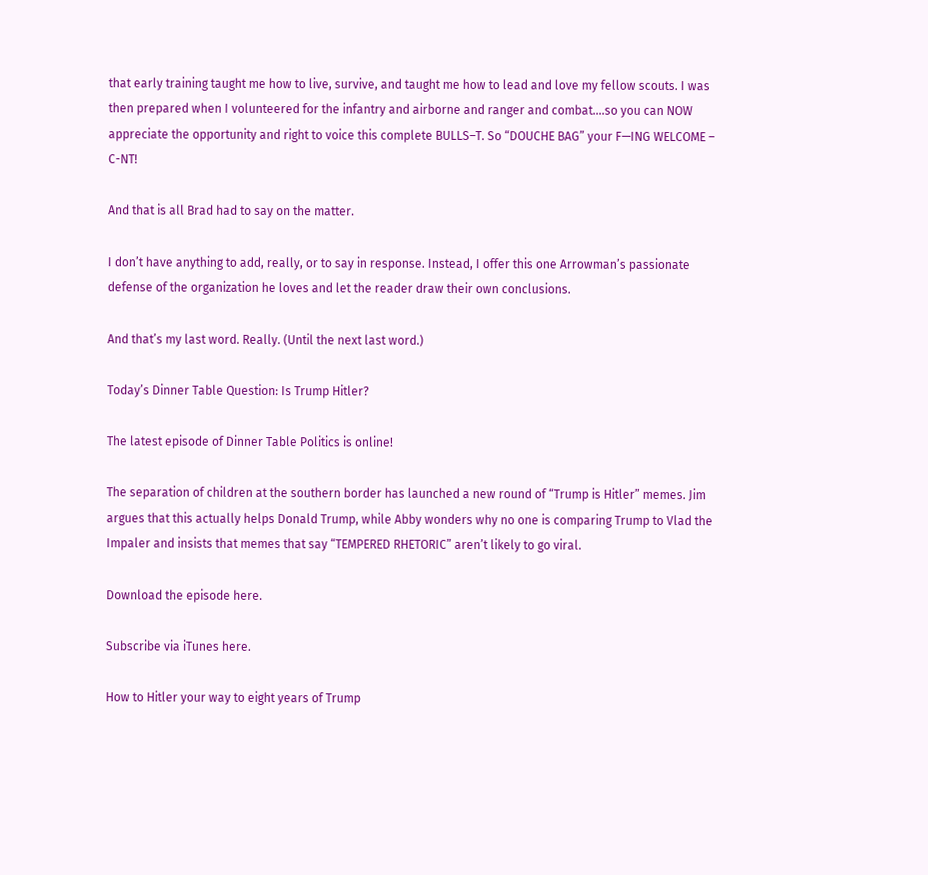that early training taught me how to live, survive, and taught me how to lead and love my fellow scouts. I was then prepared when I volunteered for the infantry and airborne and ranger and combat….so you can NOW appreciate the opportunity and right to voice this complete BULLS–T. So “DOUCHE BAG” your F—ING WELCOME – C-NT!

And that is all Brad had to say on the matter.

I don’t have anything to add, really, or to say in response. Instead, I offer this one Arrowman’s passionate defense of the organization he loves and let the reader draw their own conclusions.

And that’s my last word. Really. (Until the next last word.)

Today’s Dinner Table Question: Is Trump Hitler?

The latest episode of Dinner Table Politics is online!

The separation of children at the southern border has launched a new round of “Trump is Hitler” memes. Jim argues that this actually helps Donald Trump, while Abby wonders why no one is comparing Trump to Vlad the Impaler and insists that memes that say “TEMPERED RHETORIC” aren’t likely to go viral.

Download the episode here.

Subscribe via iTunes here.

How to Hitler your way to eight years of Trump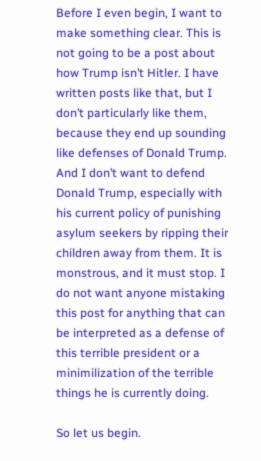Before I even begin, I want to make something clear. This is not going to be a post about how Trump isn’t Hitler. I have written posts like that, but I don’t particularly like them, because they end up sounding like defenses of Donald Trump. And I don’t want to defend Donald Trump, especially with his current policy of punishing asylum seekers by ripping their children away from them. It is monstrous, and it must stop. I do not want anyone mistaking this post for anything that can be interpreted as a defense of this terrible president or a minimilization of the terrible things he is currently doing.

So let us begin.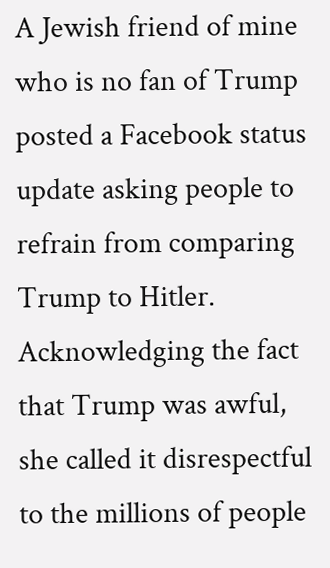A Jewish friend of mine who is no fan of Trump posted a Facebook status update asking people to refrain from comparing Trump to Hitler. Acknowledging the fact that Trump was awful, she called it disrespectful to the millions of people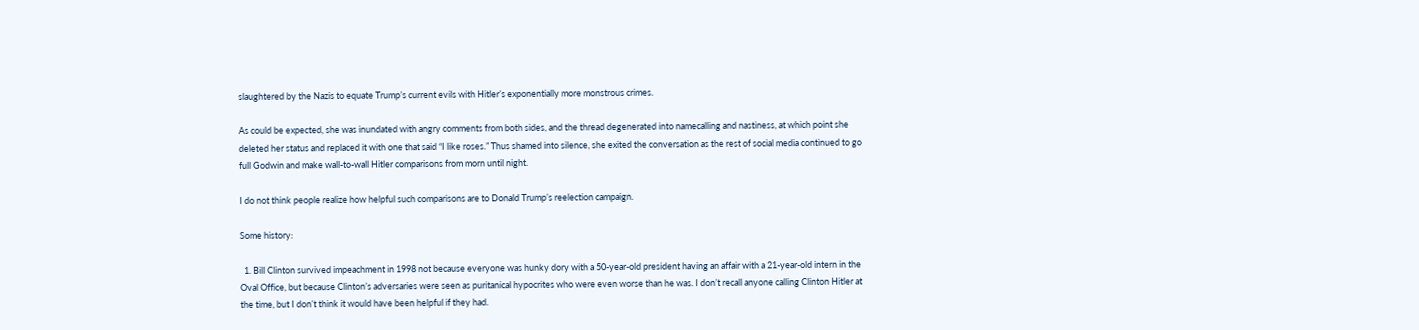slaughtered by the Nazis to equate Trump’s current evils with Hitler’s exponentially more monstrous crimes.

As could be expected, she was inundated with angry comments from both sides, and the thread degenerated into namecalling and nastiness, at which point she deleted her status and replaced it with one that said “I like roses.” Thus shamed into silence, she exited the conversation as the rest of social media continued to go full Godwin and make wall-to-wall Hitler comparisons from morn until night.

I do not think people realize how helpful such comparisons are to Donald Trump’s reelection campaign.

Some history:

  1. Bill Clinton survived impeachment in 1998 not because everyone was hunky dory with a 50-year-old president having an affair with a 21-year-old intern in the Oval Office, but because Clinton’s adversaries were seen as puritanical hypocrites who were even worse than he was. I don’t recall anyone calling Clinton Hitler at the time, but I don’t think it would have been helpful if they had.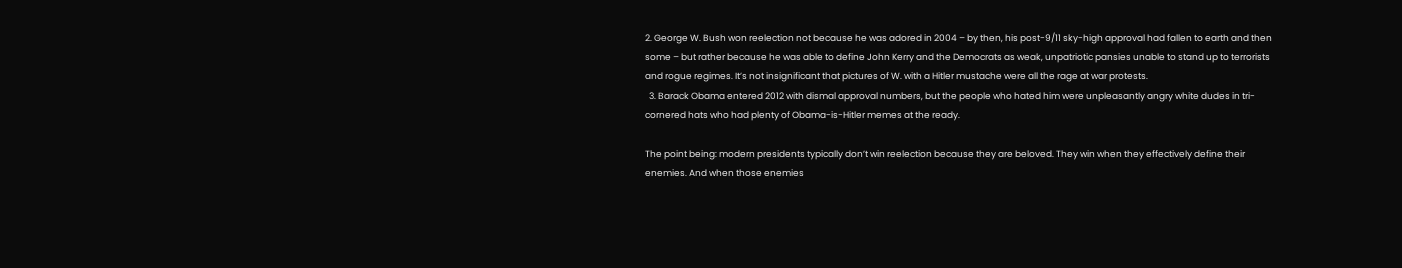2. George W. Bush won reelection not because he was adored in 2004 – by then, his post-9/11 sky-high approval had fallen to earth and then some – but rather because he was able to define John Kerry and the Democrats as weak, unpatriotic pansies unable to stand up to terrorists and rogue regimes. It’s not insignificant that pictures of W. with a Hitler mustache were all the rage at war protests.
  3. Barack Obama entered 2012 with dismal approval numbers, but the people who hated him were unpleasantly angry white dudes in tri-cornered hats who had plenty of Obama-is-Hitler memes at the ready.

The point being: modern presidents typically don’t win reelection because they are beloved. They win when they effectively define their enemies. And when those enemies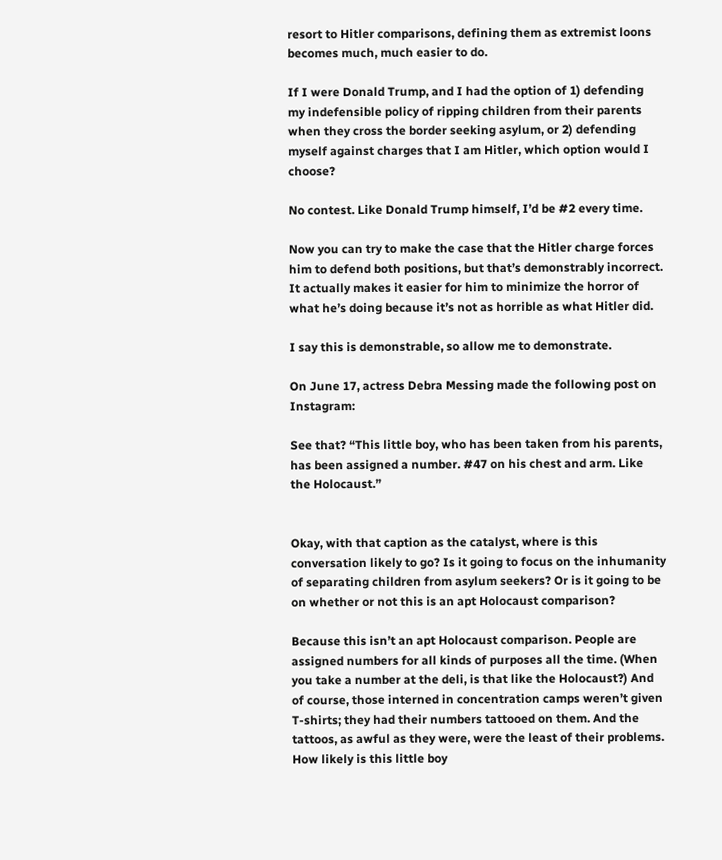resort to Hitler comparisons, defining them as extremist loons becomes much, much easier to do.

If I were Donald Trump, and I had the option of 1) defending my indefensible policy of ripping children from their parents when they cross the border seeking asylum, or 2) defending myself against charges that I am Hitler, which option would I choose?

No contest. Like Donald Trump himself, I’d be #2 every time.

Now you can try to make the case that the Hitler charge forces him to defend both positions, but that’s demonstrably incorrect. It actually makes it easier for him to minimize the horror of what he’s doing because it’s not as horrible as what Hitler did.

I say this is demonstrable, so allow me to demonstrate.

On June 17, actress Debra Messing made the following post on Instagram:

See that? “This little boy, who has been taken from his parents, has been assigned a number. #47 on his chest and arm. Like the Holocaust.”


Okay, with that caption as the catalyst, where is this conversation likely to go? Is it going to focus on the inhumanity of separating children from asylum seekers? Or is it going to be on whether or not this is an apt Holocaust comparison?

Because this isn’t an apt Holocaust comparison. People are assigned numbers for all kinds of purposes all the time. (When you take a number at the deli, is that like the Holocaust?) And of course, those interned in concentration camps weren’t given T-shirts; they had their numbers tattooed on them. And the tattoos, as awful as they were, were the least of their problems. How likely is this little boy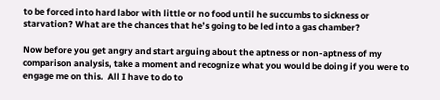to be forced into hard labor with little or no food until he succumbs to sickness or starvation? What are the chances that he’s going to be led into a gas chamber?

Now before you get angry and start arguing about the aptness or non-aptness of my comparison analysis, take a moment and recognize what you would be doing if you were to engage me on this.  All I have to do to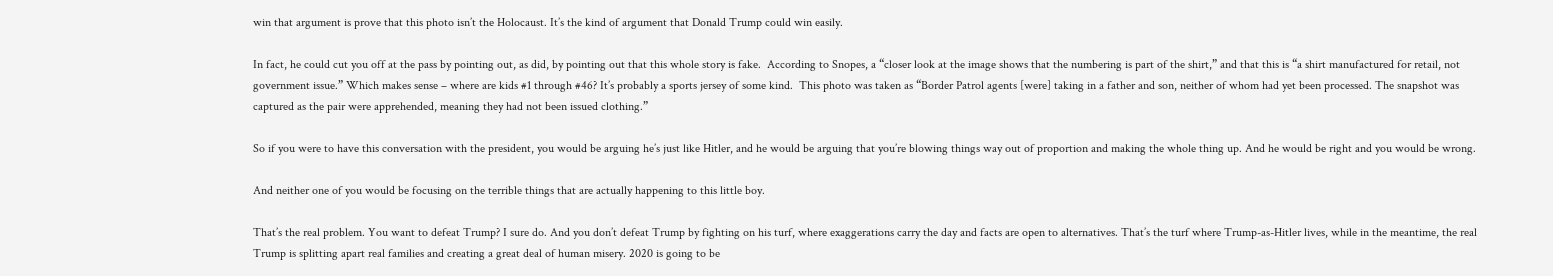win that argument is prove that this photo isn’t the Holocaust. It’s the kind of argument that Donald Trump could win easily.

In fact, he could cut you off at the pass by pointing out, as did, by pointing out that this whole story is fake.  According to Snopes, a “closer look at the image shows that the numbering is part of the shirt,” and that this is “a shirt manufactured for retail, not government issue.” Which makes sense – where are kids #1 through #46? It’s probably a sports jersey of some kind.  This photo was taken as “Border Patrol agents [were] taking in a father and son, neither of whom had yet been processed. The snapshot was captured as the pair were apprehended, meaning they had not been issued clothing.”

So if you were to have this conversation with the president, you would be arguing he’s just like Hitler, and he would be arguing that you’re blowing things way out of proportion and making the whole thing up. And he would be right and you would be wrong.

And neither one of you would be focusing on the terrible things that are actually happening to this little boy.

That’s the real problem. You want to defeat Trump? I sure do. And you don’t defeat Trump by fighting on his turf, where exaggerations carry the day and facts are open to alternatives. That’s the turf where Trump-as-Hitler lives, while in the meantime, the real Trump is splitting apart real families and creating a great deal of human misery. 2020 is going to be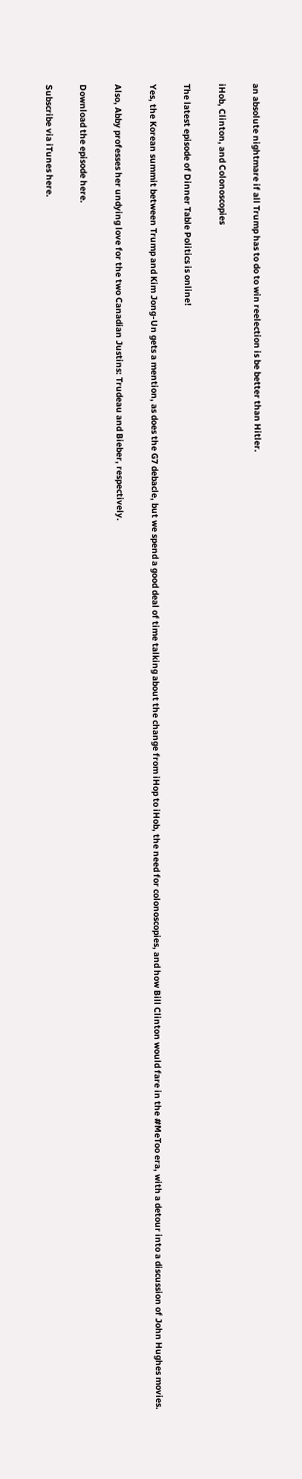an absolute nightmare if all Trump has to do to win reelection is be better than Hitler.

iHob, Clinton, and Colonoscopies

The latest episode of Dinner Table Politics is online!

Yes, the Korean summit between Trump and Kim Jong-Un gets a mention, as does the G7 debacle, but we spend a good deal of time talking about the change from iHop to iHob, the need for colonoscopies, and how Bill Clinton would fare in the #MeToo era, with a detour into a discussion of John Hughes movies.

Also, Abby professes her undying love for the two Canadian Justins: Trudeau and Bieber, respectively.

Download the episode here.

Subscribe via iTunes here.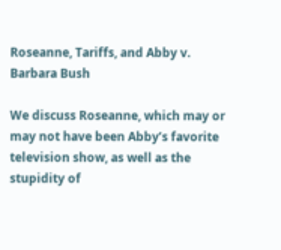Roseanne, Tariffs, and Abby v. Barbara Bush

We discuss Roseanne, which may or may not have been Abby’s favorite television show, as well as the stupidity of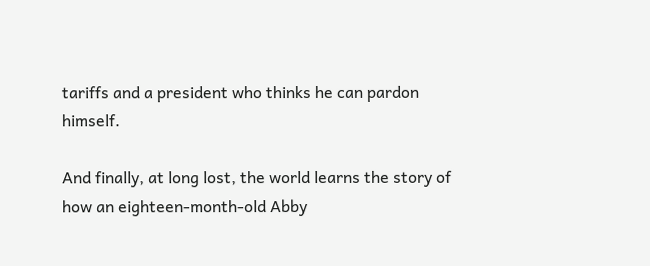tariffs and a president who thinks he can pardon himself.

And finally, at long lost, the world learns the story of how an eighteen-month-old Abby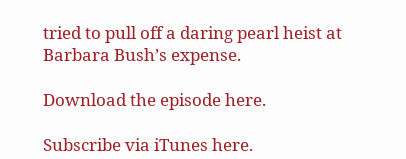tried to pull off a daring pearl heist at Barbara Bush’s expense.

Download the episode here.

Subscribe via iTunes here.